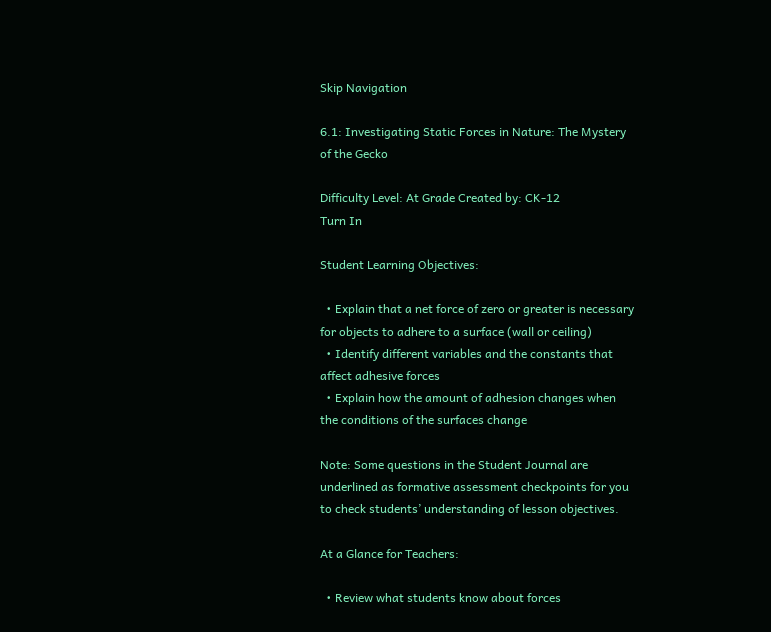Skip Navigation

6.1: Investigating Static Forces in Nature: The Mystery of the Gecko

Difficulty Level: At Grade Created by: CK-12
Turn In

Student Learning Objectives:

  • Explain that a net force of zero or greater is necessary for objects to adhere to a surface (wall or ceiling)
  • Identify different variables and the constants that affect adhesive forces
  • Explain how the amount of adhesion changes when the conditions of the surfaces change

Note: Some questions in the Student Journal are underlined as formative assessment checkpoints for you to check students’ understanding of lesson objectives.

At a Glance for Teachers:

  • Review what students know about forces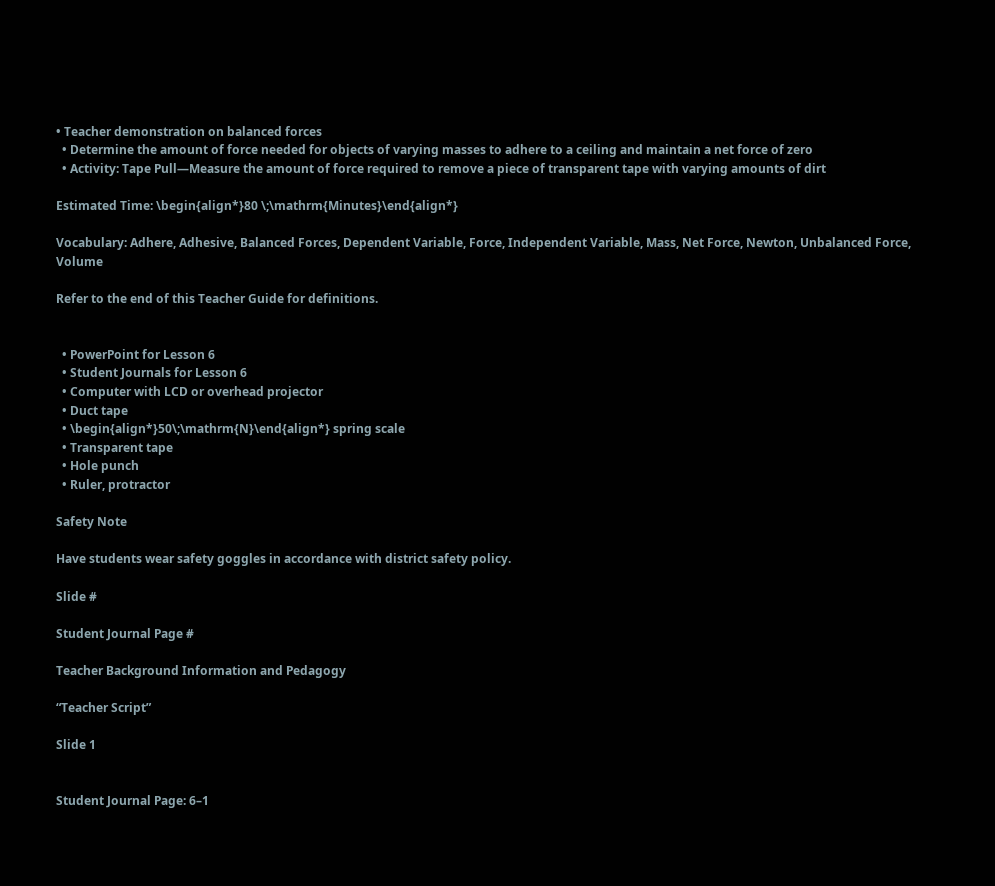• Teacher demonstration on balanced forces
  • Determine the amount of force needed for objects of varying masses to adhere to a ceiling and maintain a net force of zero
  • Activity: Tape Pull—Measure the amount of force required to remove a piece of transparent tape with varying amounts of dirt

Estimated Time: \begin{align*}80 \;\mathrm{Minutes}\end{align*}

Vocabulary: Adhere, Adhesive, Balanced Forces, Dependent Variable, Force, Independent Variable, Mass, Net Force, Newton, Unbalanced Force, Volume

Refer to the end of this Teacher Guide for definitions.


  • PowerPoint for Lesson 6
  • Student Journals for Lesson 6
  • Computer with LCD or overhead projector
  • Duct tape
  • \begin{align*}50\;\mathrm{N}\end{align*} spring scale
  • Transparent tape
  • Hole punch
  • Ruler, protractor

Safety Note

Have students wear safety goggles in accordance with district safety policy.

Slide #

Student Journal Page #

Teacher Background Information and Pedagogy

“Teacher Script”

Slide 1


Student Journal Page: 6–1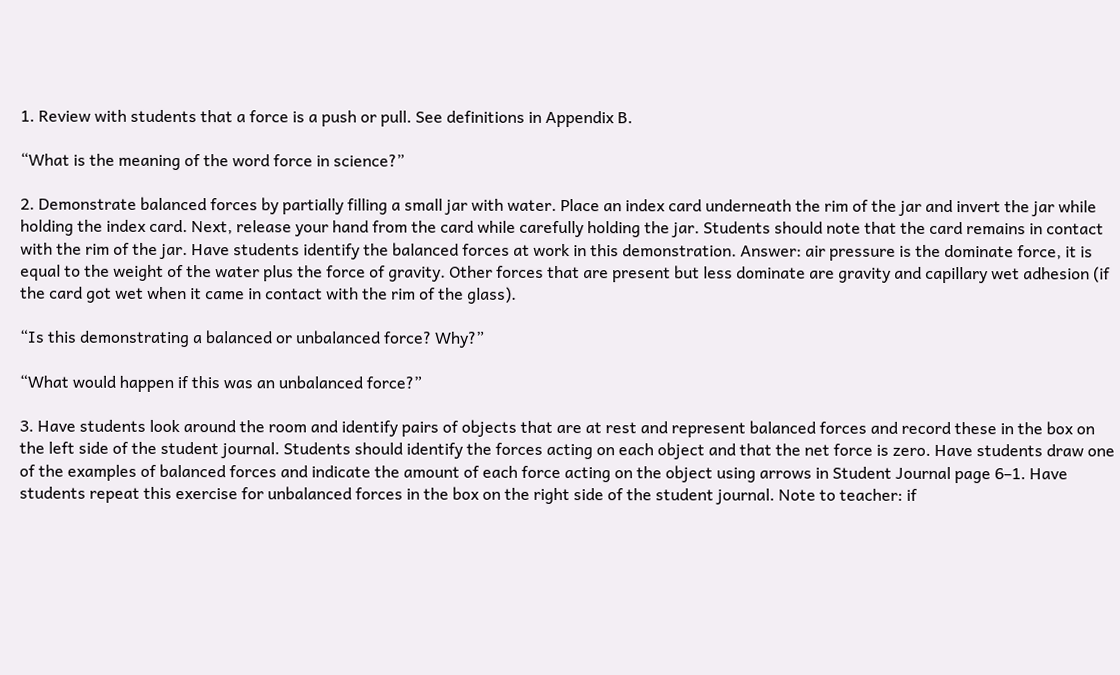1. Review with students that a force is a push or pull. See definitions in Appendix B.

“What is the meaning of the word force in science?”

2. Demonstrate balanced forces by partially filling a small jar with water. Place an index card underneath the rim of the jar and invert the jar while holding the index card. Next, release your hand from the card while carefully holding the jar. Students should note that the card remains in contact with the rim of the jar. Have students identify the balanced forces at work in this demonstration. Answer: air pressure is the dominate force, it is equal to the weight of the water plus the force of gravity. Other forces that are present but less dominate are gravity and capillary wet adhesion (if the card got wet when it came in contact with the rim of the glass).

“Is this demonstrating a balanced or unbalanced force? Why?”

“What would happen if this was an unbalanced force?”

3. Have students look around the room and identify pairs of objects that are at rest and represent balanced forces and record these in the box on the left side of the student journal. Students should identify the forces acting on each object and that the net force is zero. Have students draw one of the examples of balanced forces and indicate the amount of each force acting on the object using arrows in Student Journal page 6–1. Have students repeat this exercise for unbalanced forces in the box on the right side of the student journal. Note to teacher: if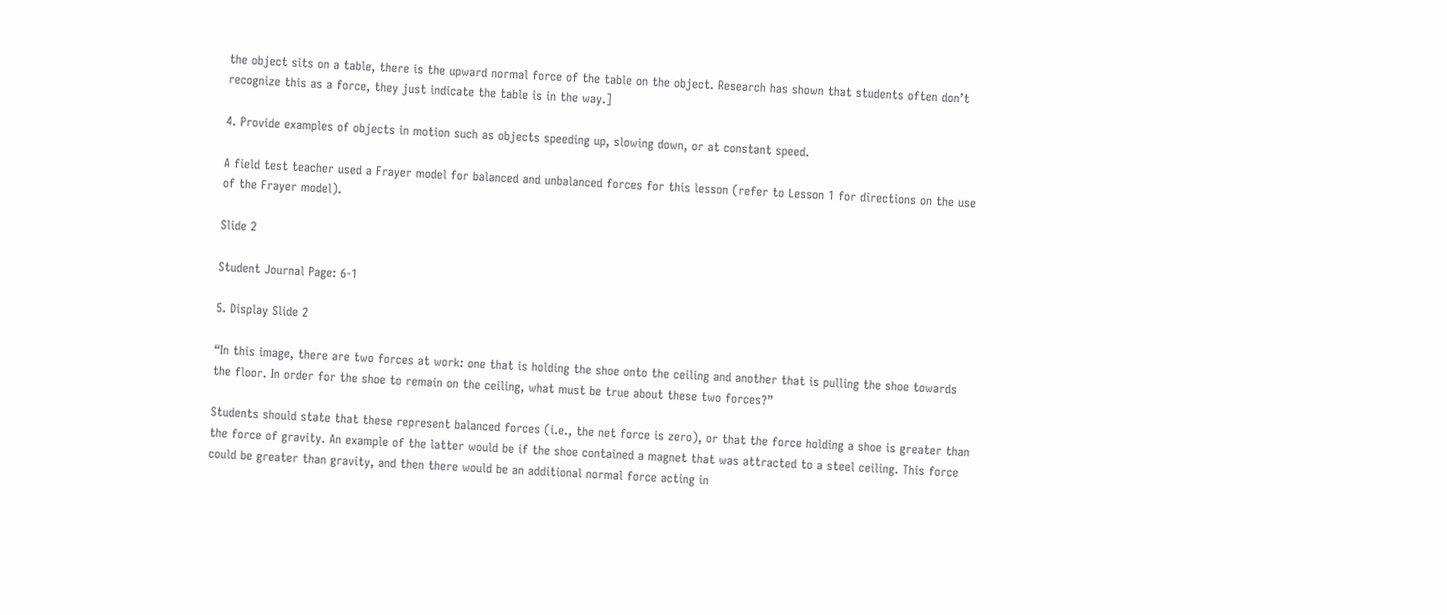the object sits on a table, there is the upward normal force of the table on the object. Research has shown that students often don’t recognize this as a force, they just indicate the table is in the way.]

4. Provide examples of objects in motion such as objects speeding up, slowing down, or at constant speed.

A field test teacher used a Frayer model for balanced and unbalanced forces for this lesson (refer to Lesson 1 for directions on the use of the Frayer model).

Slide 2

Student Journal Page: 6-1

5. Display Slide 2

“In this image, there are two forces at work: one that is holding the shoe onto the ceiling and another that is pulling the shoe towards the floor. In order for the shoe to remain on the ceiling, what must be true about these two forces?”

Students should state that these represent balanced forces (i.e., the net force is zero), or that the force holding a shoe is greater than the force of gravity. An example of the latter would be if the shoe contained a magnet that was attracted to a steel ceiling. This force could be greater than gravity, and then there would be an additional normal force acting in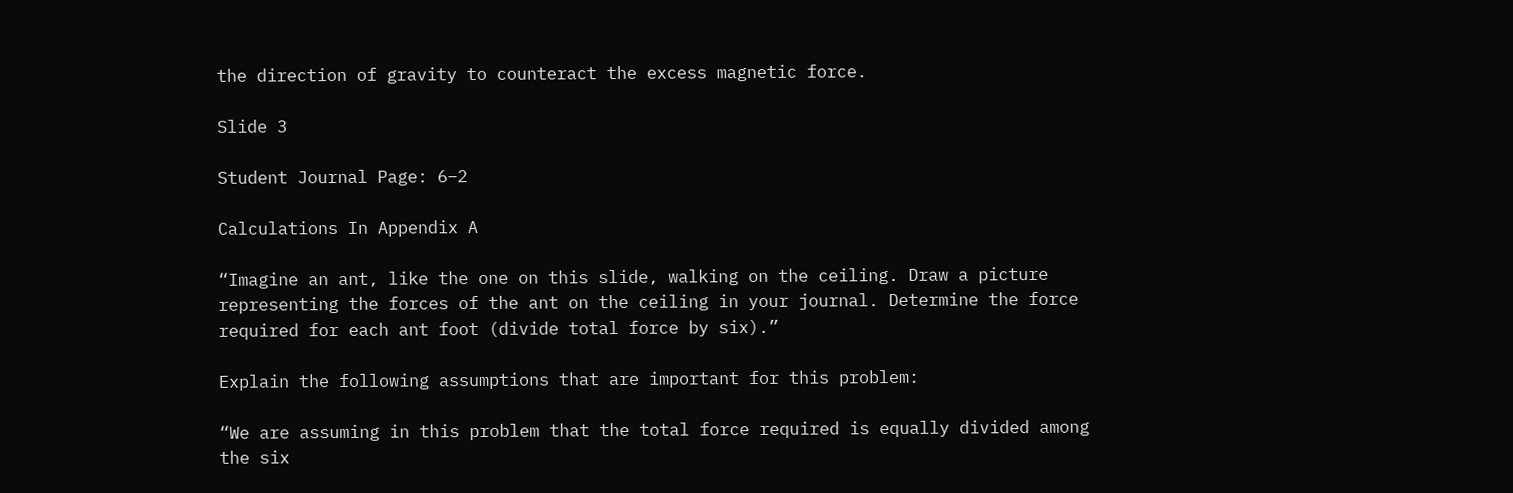the direction of gravity to counteract the excess magnetic force.

Slide 3

Student Journal Page: 6–2

Calculations In Appendix A

“Imagine an ant, like the one on this slide, walking on the ceiling. Draw a picture representing the forces of the ant on the ceiling in your journal. Determine the force required for each ant foot (divide total force by six).”

Explain the following assumptions that are important for this problem:

“We are assuming in this problem that the total force required is equally divided among the six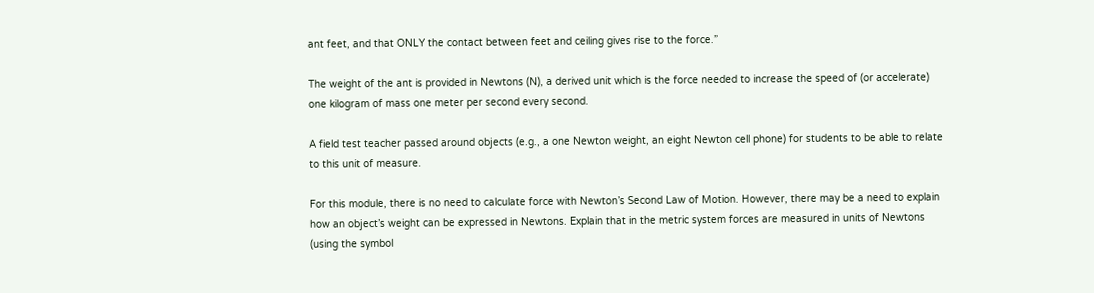ant feet, and that ONLY the contact between feet and ceiling gives rise to the force.”

The weight of the ant is provided in Newtons (N), a derived unit which is the force needed to increase the speed of (or accelerate) one kilogram of mass one meter per second every second.

A field test teacher passed around objects (e.g., a one Newton weight, an eight Newton cell phone) for students to be able to relate to this unit of measure.

For this module, there is no need to calculate force with Newton’s Second Law of Motion. However, there may be a need to explain how an object’s weight can be expressed in Newtons. Explain that in the metric system forces are measured in units of Newtons (using the symbol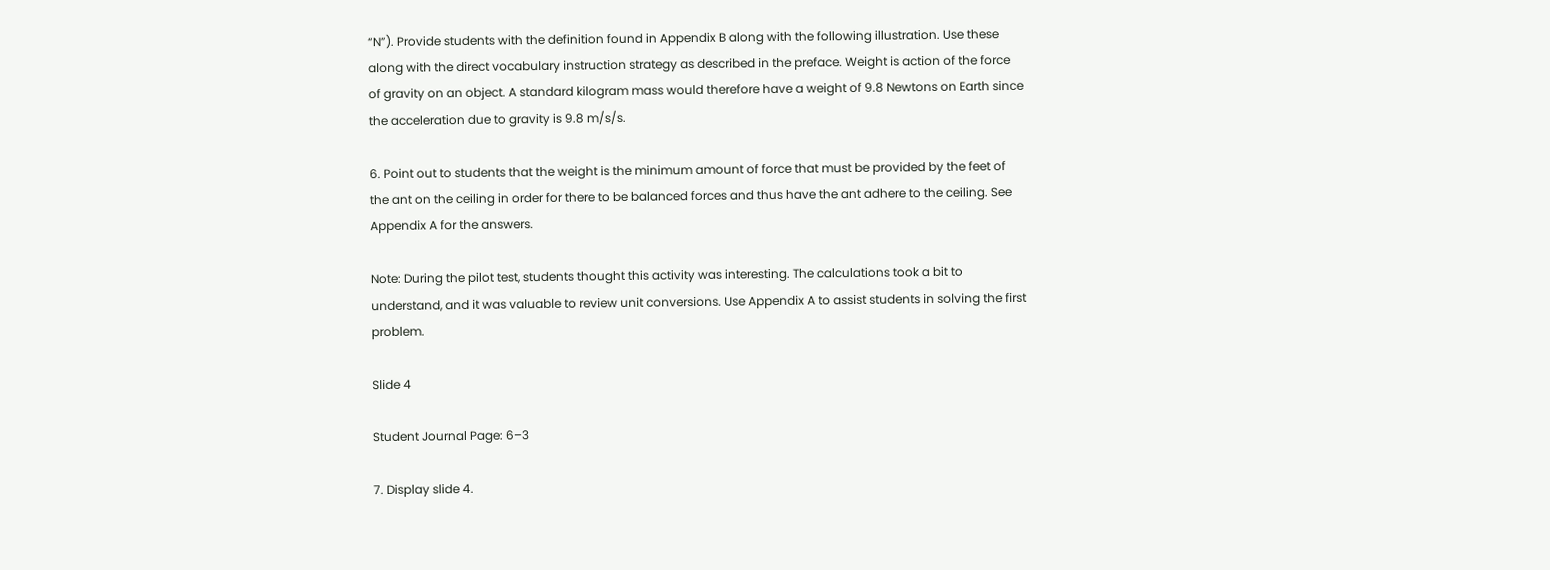“N”). Provide students with the definition found in Appendix B along with the following illustration. Use these along with the direct vocabulary instruction strategy as described in the preface. Weight is action of the force of gravity on an object. A standard kilogram mass would therefore have a weight of 9.8 Newtons on Earth since the acceleration due to gravity is 9.8 m/s/s.

6. Point out to students that the weight is the minimum amount of force that must be provided by the feet of the ant on the ceiling in order for there to be balanced forces and thus have the ant adhere to the ceiling. See Appendix A for the answers.

Note: During the pilot test, students thought this activity was interesting. The calculations took a bit to understand, and it was valuable to review unit conversions. Use Appendix A to assist students in solving the first problem.

Slide 4

Student Journal Page: 6–3

7. Display slide 4.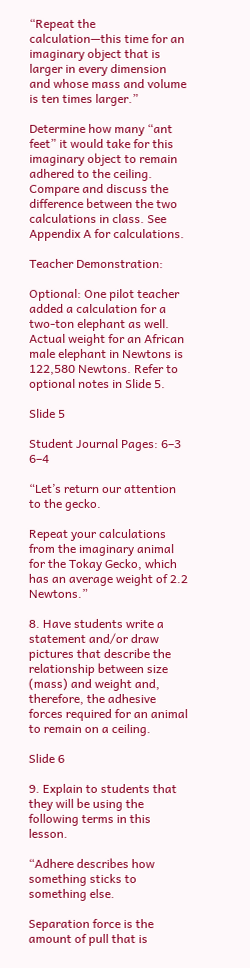“Repeat the calculation—this time for an imaginary object that is larger in every dimension and whose mass and volume is ten times larger.”

Determine how many “ant feet” it would take for this imaginary object to remain adhered to the ceiling. Compare and discuss the difference between the two calculations in class. See Appendix A for calculations.

Teacher Demonstration:

Optional: One pilot teacher added a calculation for a two-ton elephant as well. Actual weight for an African male elephant in Newtons is 122,580 Newtons. Refer to optional notes in Slide 5.

Slide 5

Student Journal Pages: 6–3 6–4

“Let’s return our attention to the gecko.

Repeat your calculations from the imaginary animal for the Tokay Gecko, which has an average weight of 2.2 Newtons.”

8. Have students write a statement and/or draw pictures that describe the relationship between size (mass) and weight and, therefore, the adhesive forces required for an animal to remain on a ceiling.

Slide 6

9. Explain to students that they will be using the following terms in this lesson.

“Adhere describes how something sticks to something else.

Separation force is the amount of pull that is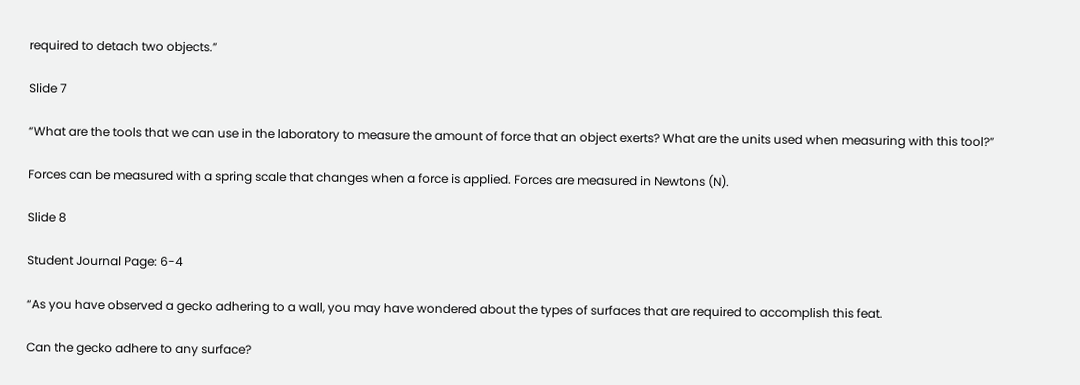required to detach two objects.”

Slide 7

“What are the tools that we can use in the laboratory to measure the amount of force that an object exerts? What are the units used when measuring with this tool?”

Forces can be measured with a spring scale that changes when a force is applied. Forces are measured in Newtons (N).

Slide 8

Student Journal Page: 6-4

“As you have observed a gecko adhering to a wall, you may have wondered about the types of surfaces that are required to accomplish this feat.

Can the gecko adhere to any surface?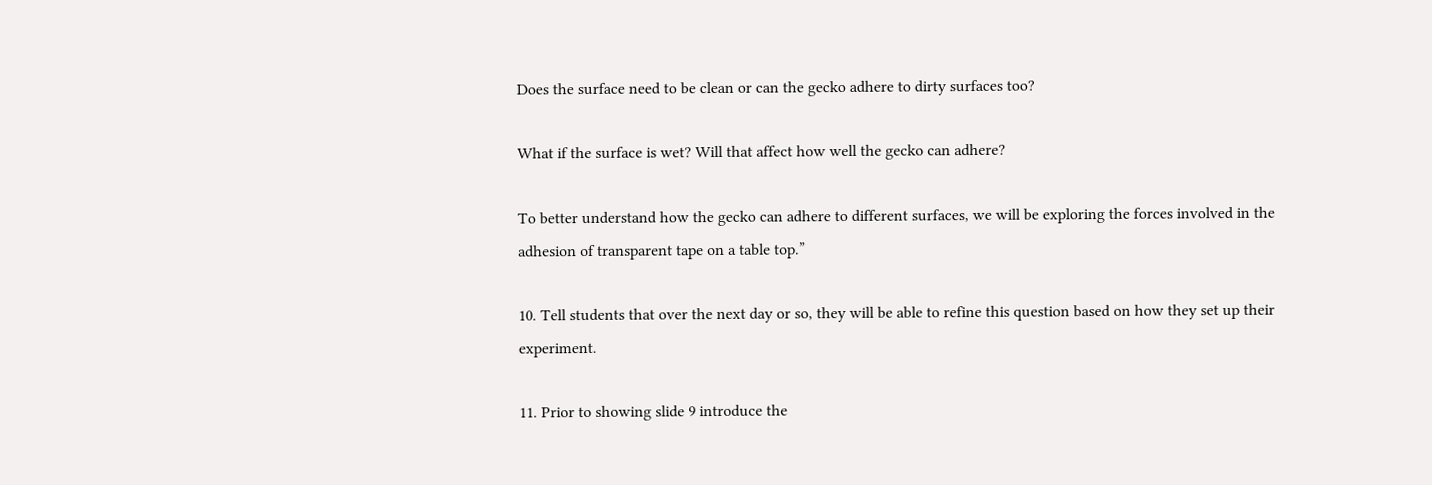Does the surface need to be clean or can the gecko adhere to dirty surfaces too?

What if the surface is wet? Will that affect how well the gecko can adhere?

To better understand how the gecko can adhere to different surfaces, we will be exploring the forces involved in the adhesion of transparent tape on a table top.”

10. Tell students that over the next day or so, they will be able to refine this question based on how they set up their experiment.

11. Prior to showing slide 9 introduce the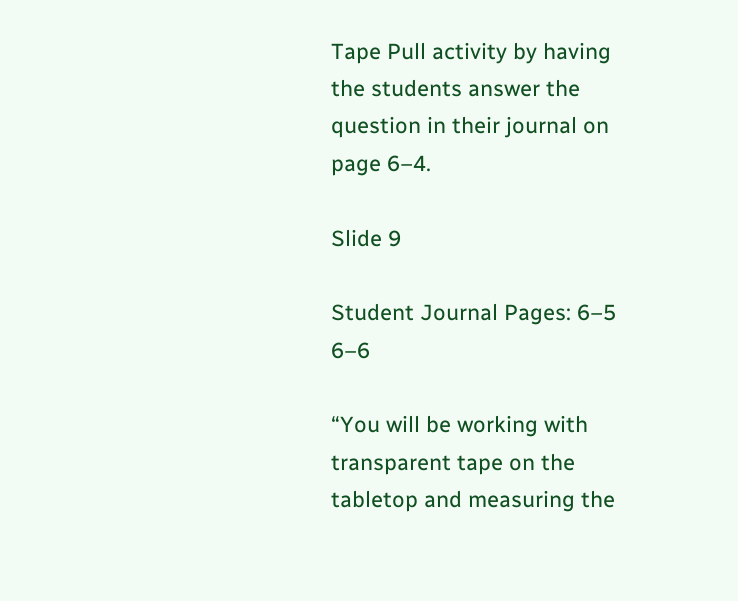Tape Pull activity by having the students answer the question in their journal on page 6–4.

Slide 9

Student Journal Pages: 6–5 6–6

“You will be working with transparent tape on the tabletop and measuring the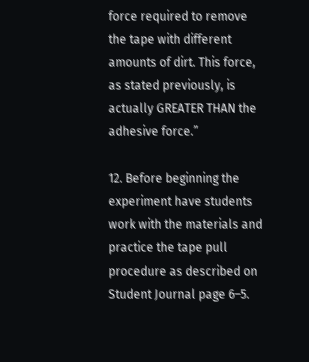force required to remove the tape with different amounts of dirt. This force, as stated previously, is actually GREATER THAN the adhesive force.”

12. Before beginning the experiment have students work with the materials and practice the tape pull procedure as described on Student Journal page 6–5.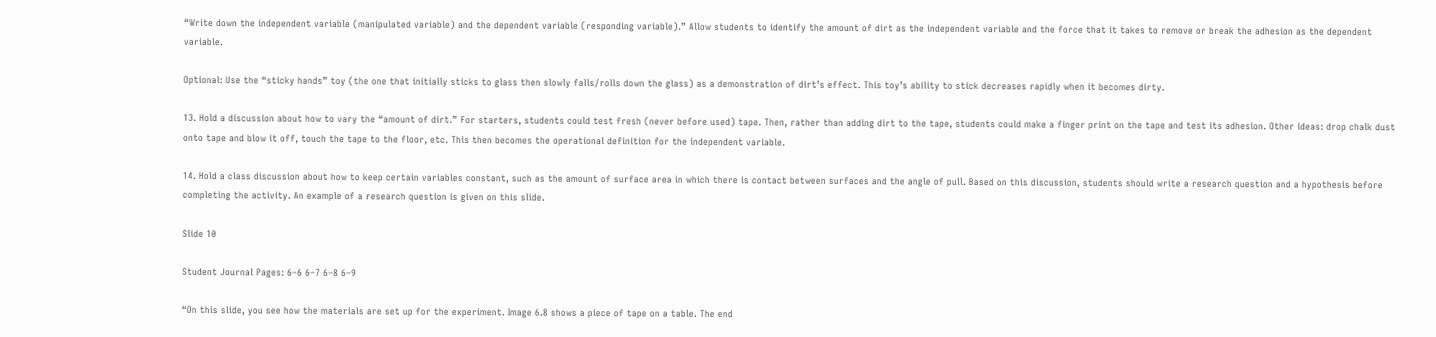“Write down the independent variable (manipulated variable) and the dependent variable (responding variable).” Allow students to identify the amount of dirt as the independent variable and the force that it takes to remove or break the adhesion as the dependent variable.

Optional: Use the “sticky hands” toy (the one that initially sticks to glass then slowly falls/rolls down the glass) as a demonstration of dirt’s effect. This toy’s ability to stick decreases rapidly when it becomes dirty.

13. Hold a discussion about how to vary the “amount of dirt.” For starters, students could test fresh (never before used) tape. Then, rather than adding dirt to the tape, students could make a finger print on the tape and test its adhesion. Other ideas: drop chalk dust onto tape and blow it off, touch the tape to the floor, etc. This then becomes the operational definition for the independent variable.

14. Hold a class discussion about how to keep certain variables constant, such as the amount of surface area in which there is contact between surfaces and the angle of pull. Based on this discussion, students should write a research question and a hypothesis before completing the activity. An example of a research question is given on this slide.

Slide 10

Student Journal Pages: 6–6 6–7 6–8 6–9

“On this slide, you see how the materials are set up for the experiment. Image 6.8 shows a piece of tape on a table. The end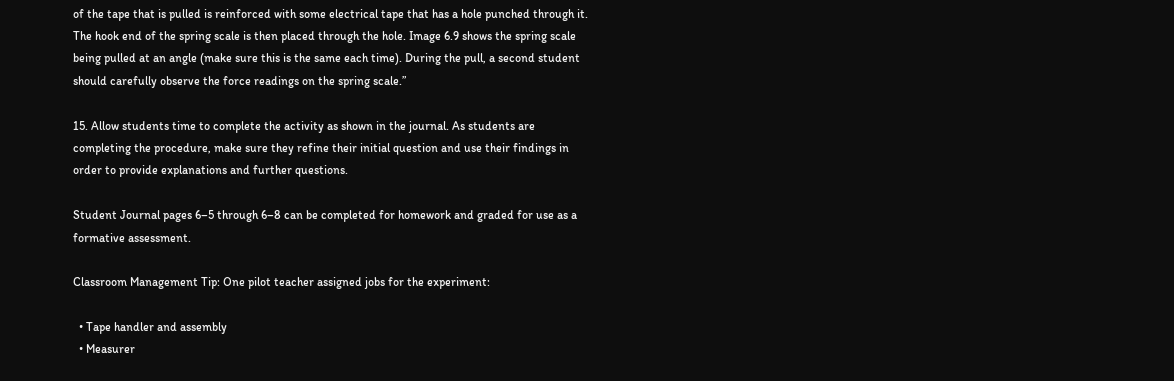of the tape that is pulled is reinforced with some electrical tape that has a hole punched through it. The hook end of the spring scale is then placed through the hole. Image 6.9 shows the spring scale being pulled at an angle (make sure this is the same each time). During the pull, a second student should carefully observe the force readings on the spring scale.”

15. Allow students time to complete the activity as shown in the journal. As students are completing the procedure, make sure they refine their initial question and use their findings in order to provide explanations and further questions.

Student Journal pages 6–5 through 6–8 can be completed for homework and graded for use as a formative assessment.

Classroom Management Tip: One pilot teacher assigned jobs for the experiment:

  • Tape handler and assembly
  • Measurer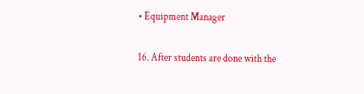• Equipment Manager

16. After students are done with the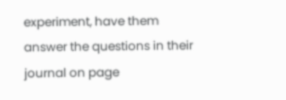experiment, have them answer the questions in their journal on page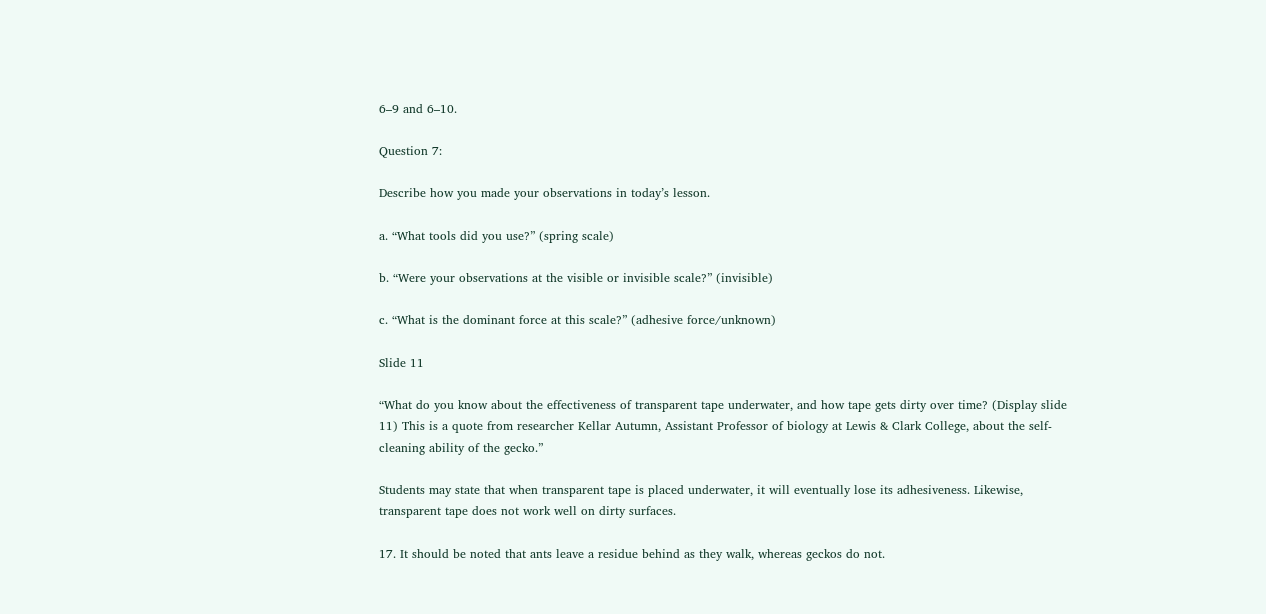6–9 and 6–10.

Question 7:

Describe how you made your observations in today’s lesson.

a. “What tools did you use?” (spring scale)

b. “Were your observations at the visible or invisible scale?” (invisible)

c. “What is the dominant force at this scale?” (adhesive force/unknown)

Slide 11

“What do you know about the effectiveness of transparent tape underwater, and how tape gets dirty over time? (Display slide 11) This is a quote from researcher Kellar Autumn, Assistant Professor of biology at Lewis & Clark College, about the self-cleaning ability of the gecko.”

Students may state that when transparent tape is placed underwater, it will eventually lose its adhesiveness. Likewise, transparent tape does not work well on dirty surfaces.

17. It should be noted that ants leave a residue behind as they walk, whereas geckos do not.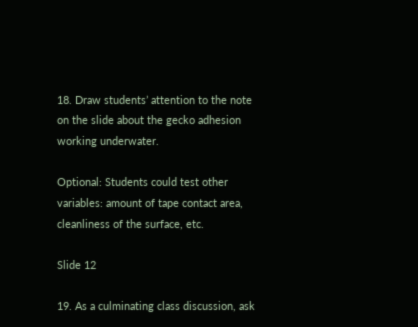18. Draw students’ attention to the note on the slide about the gecko adhesion working underwater.

Optional: Students could test other variables: amount of tape contact area, cleanliness of the surface, etc.

Slide 12

19. As a culminating class discussion, ask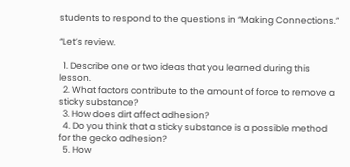students to respond to the questions in “Making Connections.”

“Let’s review.

  1. Describe one or two ideas that you learned during this lesson.
  2. What factors contribute to the amount of force to remove a sticky substance?
  3. How does dirt affect adhesion?
  4. Do you think that a sticky substance is a possible method for the gecko adhesion?
  5. How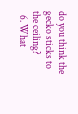do you think the gecko sticks to the ceiling?
  6. What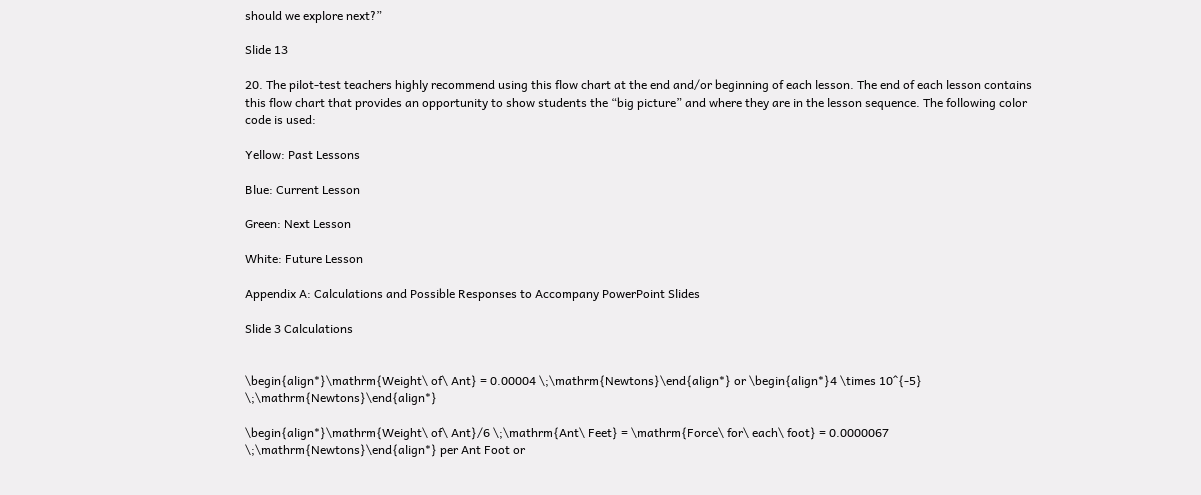should we explore next?”

Slide 13

20. The pilot-test teachers highly recommend using this flow chart at the end and/or beginning of each lesson. The end of each lesson contains this flow chart that provides an opportunity to show students the “big picture” and where they are in the lesson sequence. The following color code is used:

Yellow: Past Lessons

Blue: Current Lesson

Green: Next Lesson

White: Future Lesson

Appendix A: Calculations and Possible Responses to Accompany PowerPoint Slides

Slide 3 Calculations


\begin{align*}\mathrm{Weight\ of\ Ant} = 0.00004 \;\mathrm{Newtons}\end{align*} or \begin{align*}4 \times 10^{-5} \;\mathrm{Newtons}\end{align*}

\begin{align*}\mathrm{Weight\ of\ Ant}/6 \;\mathrm{Ant\ Feet} = \mathrm{Force\ for\ each\ foot} = 0.0000067 \;\mathrm{Newtons}\end{align*} per Ant Foot or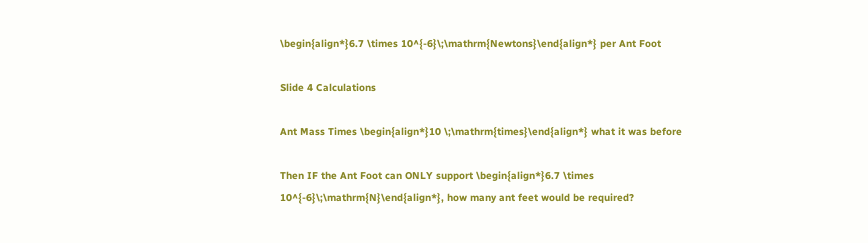\begin{align*}6.7 \times 10^{-6}\;\mathrm{Newtons}\end{align*} per Ant Foot

Slide 4 Calculations

Ant Mass Times \begin{align*}10 \;\mathrm{times}\end{align*} what it was before

Then IF the Ant Foot can ONLY support \begin{align*}6.7 \times 10^{-6}\;\mathrm{N}\end{align*}, how many ant feet would be required?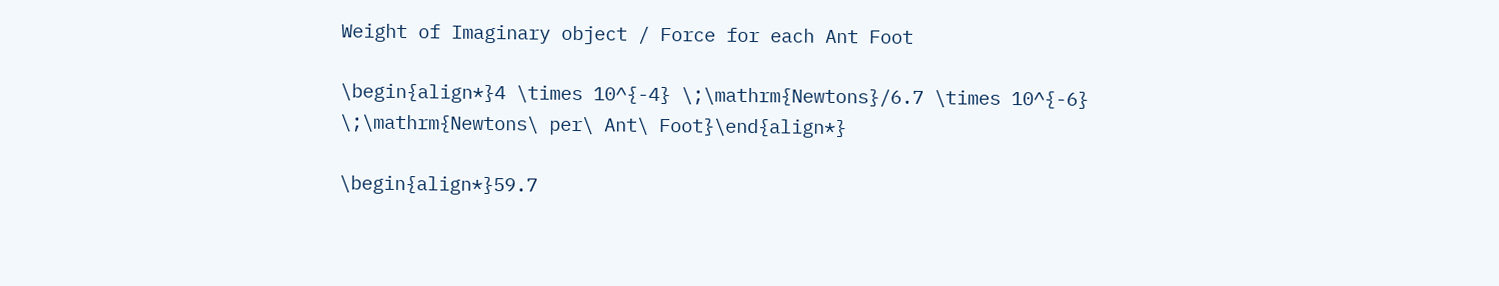Weight of Imaginary object / Force for each Ant Foot

\begin{align*}4 \times 10^{-4} \;\mathrm{Newtons}/6.7 \times 10^{-6} \;\mathrm{Newtons\ per\ Ant\ Foot}\end{align*}

\begin{align*}59.7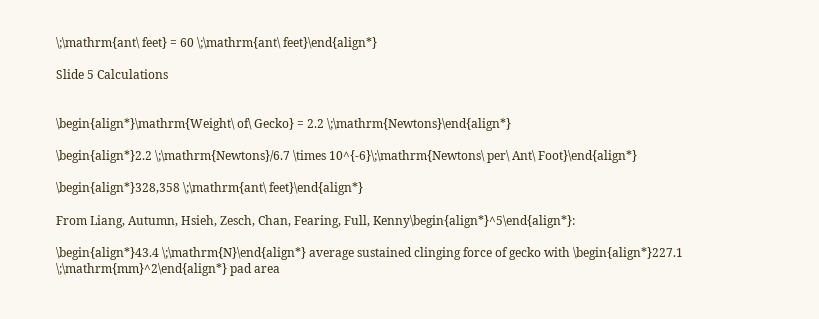\;\mathrm{ant\ feet} = 60 \;\mathrm{ant\ feet}\end{align*}

Slide 5 Calculations


\begin{align*}\mathrm{Weight\ of\ Gecko} = 2.2 \;\mathrm{Newtons}\end{align*}

\begin{align*}2.2 \;\mathrm{Newtons}/6.7 \times 10^{-6}\;\mathrm{Newtons\ per\ Ant\ Foot}\end{align*}

\begin{align*}328,358 \;\mathrm{ant\ feet}\end{align*}

From Liang, Autumn, Hsieh, Zesch, Chan, Fearing, Full, Kenny\begin{align*}^5\end{align*}:

\begin{align*}43.4 \;\mathrm{N}\end{align*} average sustained clinging force of gecko with \begin{align*}227.1 \;\mathrm{mm}^2\end{align*} pad area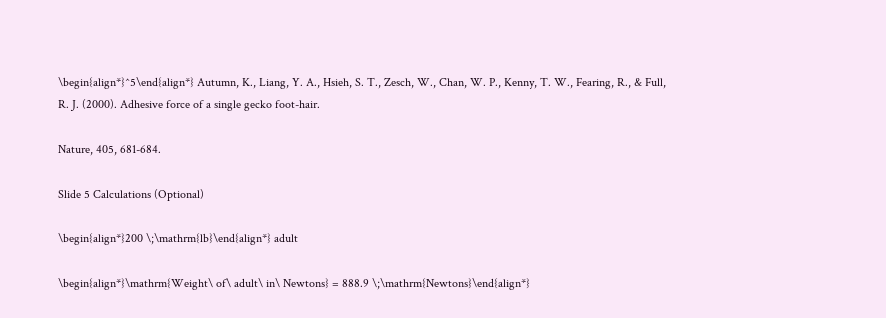\begin{align*}^5\end{align*} Autumn, K., Liang, Y. A., Hsieh, S. T., Zesch, W., Chan, W. P., Kenny, T. W., Fearing, R., & Full, R. J. (2000). Adhesive force of a single gecko foot-hair.

Nature, 405, 681-684.

Slide 5 Calculations (Optional)

\begin{align*}200 \;\mathrm{lb}\end{align*} adult

\begin{align*}\mathrm{Weight\ of\ adult\ in\ Newtons} = 888.9 \;\mathrm{Newtons}\end{align*}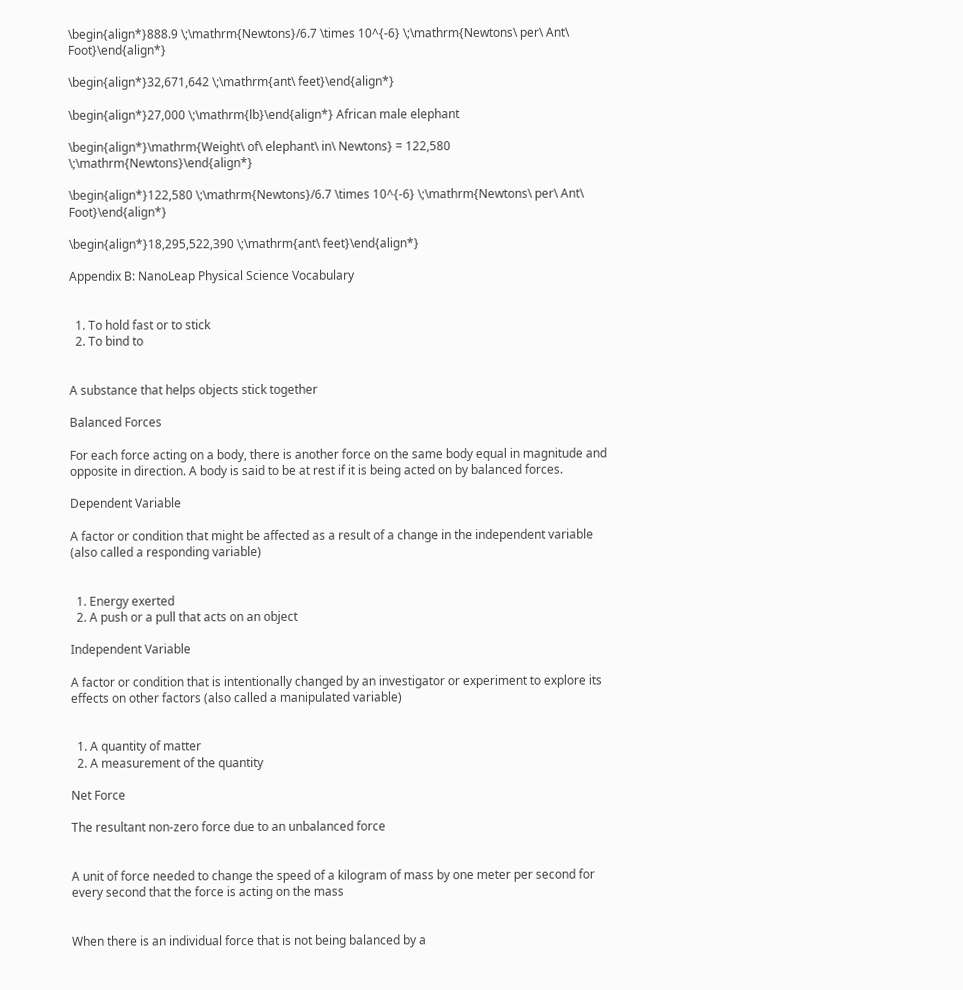\begin{align*}888.9 \;\mathrm{Newtons}/6.7 \times 10^{-6} \;\mathrm{Newtons\ per\ Ant\ Foot}\end{align*}

\begin{align*}32,671,642 \;\mathrm{ant\ feet}\end{align*}

\begin{align*}27,000 \;\mathrm{lb}\end{align*} African male elephant

\begin{align*}\mathrm{Weight\ of\ elephant\ in\ Newtons} = 122,580 \;\mathrm{Newtons}\end{align*}

\begin{align*}122,580 \;\mathrm{Newtons}/6.7 \times 10^{-6} \;\mathrm{Newtons\ per\ Ant\ Foot}\end{align*}

\begin{align*}18,295,522,390 \;\mathrm{ant\ feet}\end{align*}

Appendix B: NanoLeap Physical Science Vocabulary


  1. To hold fast or to stick
  2. To bind to


A substance that helps objects stick together

Balanced Forces

For each force acting on a body, there is another force on the same body equal in magnitude and opposite in direction. A body is said to be at rest if it is being acted on by balanced forces.

Dependent Variable

A factor or condition that might be affected as a result of a change in the independent variable (also called a responding variable)


  1. Energy exerted
  2. A push or a pull that acts on an object

Independent Variable

A factor or condition that is intentionally changed by an investigator or experiment to explore its effects on other factors (also called a manipulated variable)


  1. A quantity of matter
  2. A measurement of the quantity

Net Force

The resultant non-zero force due to an unbalanced force


A unit of force needed to change the speed of a kilogram of mass by one meter per second for every second that the force is acting on the mass


When there is an individual force that is not being balanced by a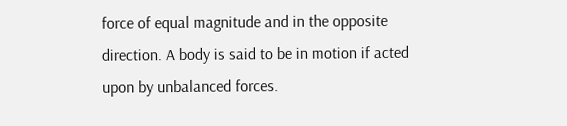force of equal magnitude and in the opposite direction. A body is said to be in motion if acted upon by unbalanced forces.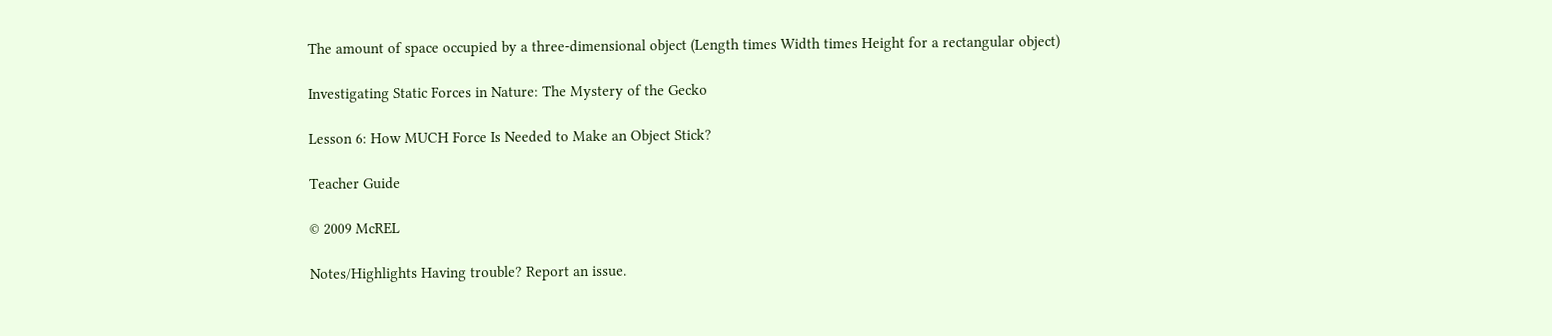The amount of space occupied by a three-dimensional object (Length times Width times Height for a rectangular object)

Investigating Static Forces in Nature: The Mystery of the Gecko

Lesson 6: How MUCH Force Is Needed to Make an Object Stick?

Teacher Guide

© 2009 McREL

Notes/Highlights Having trouble? Report an issue.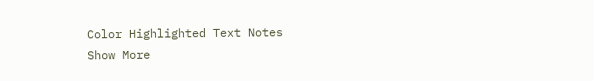Color Highlighted Text Notes
Show More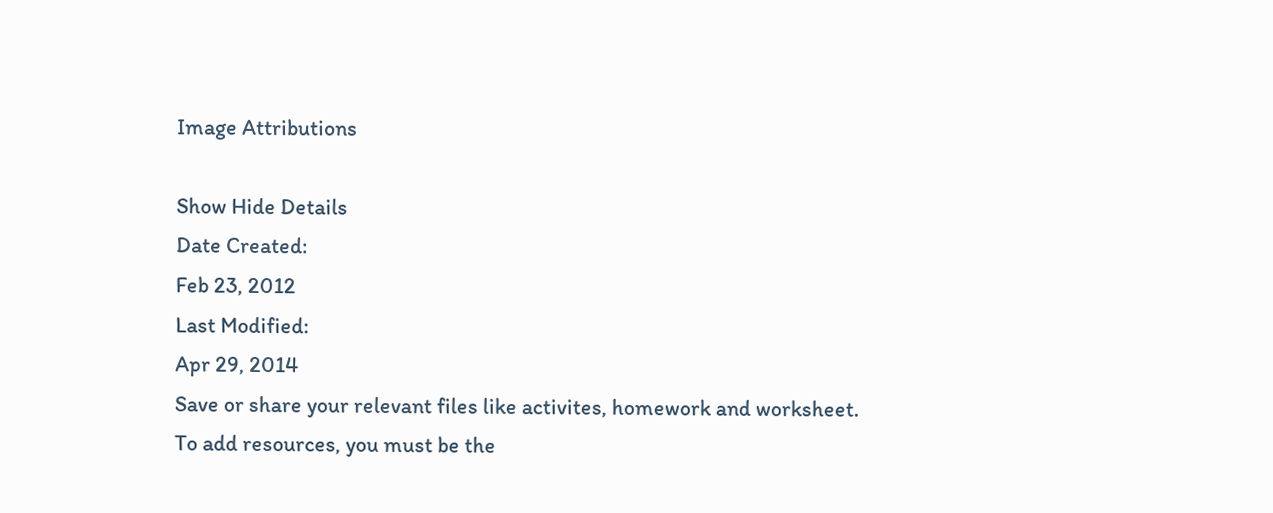Image Attributions

Show Hide Details
Date Created:
Feb 23, 2012
Last Modified:
Apr 29, 2014
Save or share your relevant files like activites, homework and worksheet.
To add resources, you must be the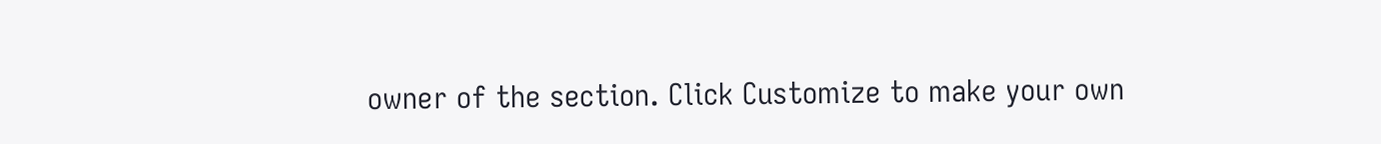owner of the section. Click Customize to make your own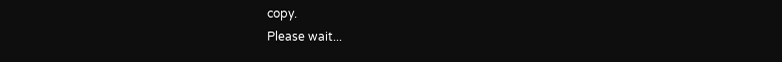copy.
Please wait...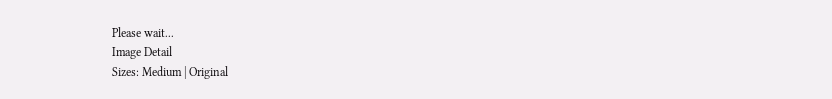Please wait...
Image Detail
Sizes: Medium | Original